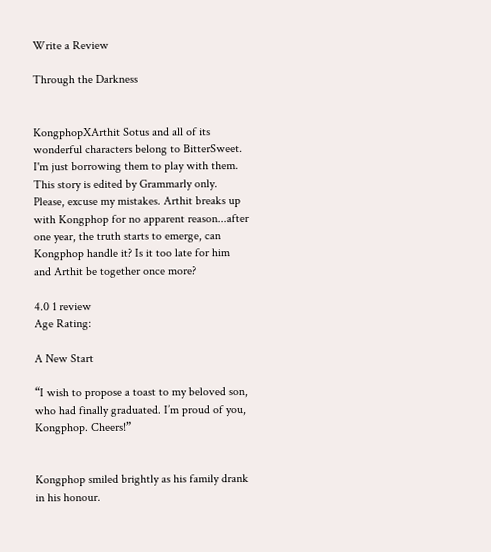Write a Review

Through the Darkness


KongphopXArthit Sotus and all of its wonderful characters belong to BitterSweet. I'm just borrowing them to play with them. This story is edited by Grammarly only. Please, excuse my mistakes. Arthit breaks up with Kongphop for no apparent reason...after one year, the truth starts to emerge, can Kongphop handle it? Is it too late for him and Arthit be together once more?

4.0 1 review
Age Rating:

A New Start

“I wish to propose a toast to my beloved son, who had finally graduated. I’m proud of you, Kongphop. Cheers!”


Kongphop smiled brightly as his family drank in his honour.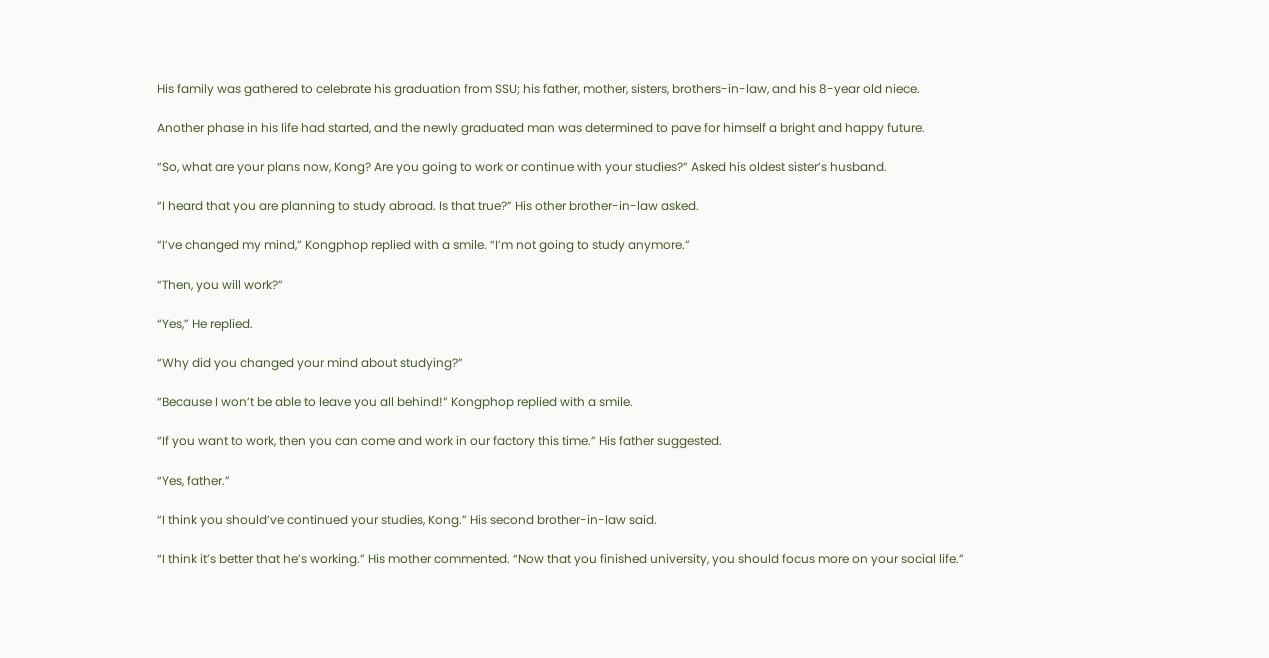His family was gathered to celebrate his graduation from SSU; his father, mother, sisters, brothers-in-law, and his 8-year old niece.

Another phase in his life had started, and the newly graduated man was determined to pave for himself a bright and happy future.

“So, what are your plans now, Kong? Are you going to work or continue with your studies?” Asked his oldest sister’s husband.

“I heard that you are planning to study abroad. Is that true?” His other brother-in-law asked.

“I’ve changed my mind,” Kongphop replied with a smile. “I’m not going to study anymore.”

“Then, you will work?”

“Yes,” He replied.

“Why did you changed your mind about studying?”

“Because I won’t be able to leave you all behind!” Kongphop replied with a smile.

“If you want to work, then you can come and work in our factory this time.” His father suggested.

“Yes, father.”

“I think you should’ve continued your studies, Kong.” His second brother-in-law said.

“I think it’s better that he’s working.” His mother commented. “Now that you finished university, you should focus more on your social life.”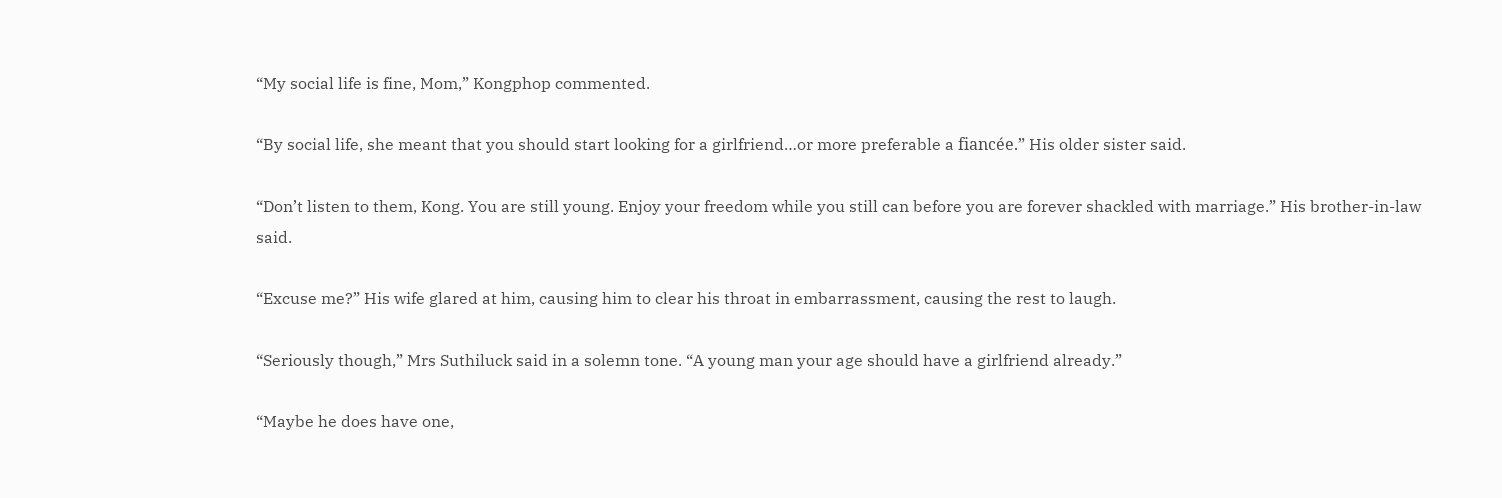“My social life is fine, Mom,” Kongphop commented.

“By social life, she meant that you should start looking for a girlfriend…or more preferable a fiancée.” His older sister said.

“Don’t listen to them, Kong. You are still young. Enjoy your freedom while you still can before you are forever shackled with marriage.” His brother-in-law said.

“Excuse me?” His wife glared at him, causing him to clear his throat in embarrassment, causing the rest to laugh.

“Seriously though,” Mrs Suthiluck said in a solemn tone. “A young man your age should have a girlfriend already.”

“Maybe he does have one,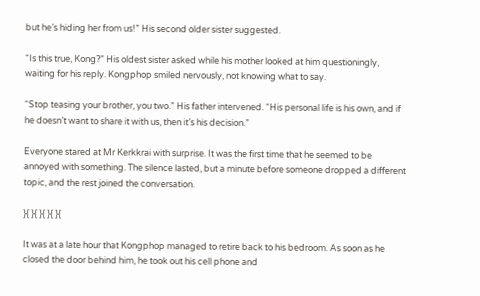but he’s hiding her from us!” His second older sister suggested.

“Is this true, Kong?” His oldest sister asked while his mother looked at him questioningly, waiting for his reply. Kongphop smiled nervously, not knowing what to say.

“Stop teasing your brother, you two.” His father intervened. “His personal life is his own, and if he doesn’t want to share it with us, then it’s his decision.”

Everyone stared at Mr Kerkkrai with surprise. It was the first time that he seemed to be annoyed with something. The silence lasted, but a minute before someone dropped a different topic, and the rest joined the conversation.

}{ }{ }{ }{ }{

It was at a late hour that Kongphop managed to retire back to his bedroom. As soon as he closed the door behind him, he took out his cell phone and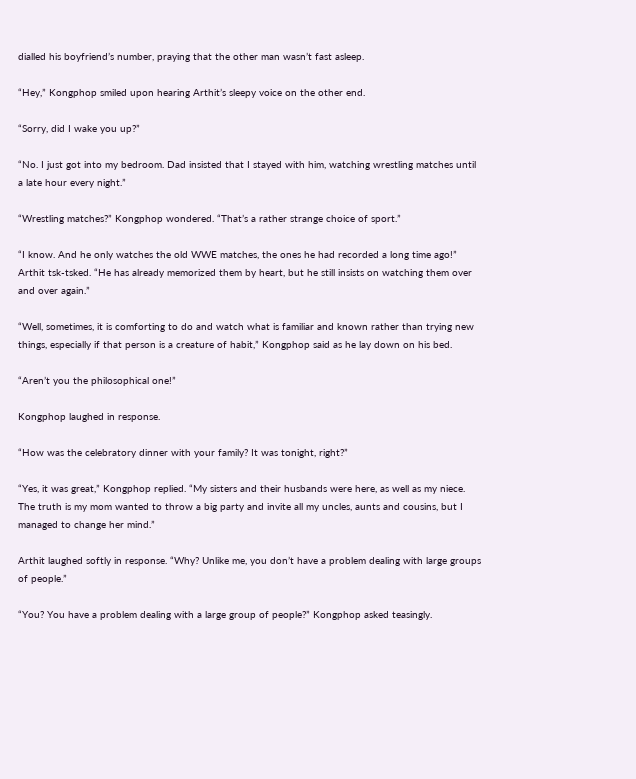dialled his boyfriend’s number, praying that the other man wasn’t fast asleep.

“Hey,” Kongphop smiled upon hearing Arthit’s sleepy voice on the other end.

“Sorry, did I wake you up?”

“No. I just got into my bedroom. Dad insisted that I stayed with him, watching wrestling matches until a late hour every night.”

“Wrestling matches?” Kongphop wondered. “That’s a rather strange choice of sport.”

“I know. And he only watches the old WWE matches, the ones he had recorded a long time ago!” Arthit tsk-tsked. “He has already memorized them by heart, but he still insists on watching them over and over again.”

“Well, sometimes, it is comforting to do and watch what is familiar and known rather than trying new things, especially if that person is a creature of habit,” Kongphop said as he lay down on his bed.

“Aren’t you the philosophical one!”

Kongphop laughed in response.

“How was the celebratory dinner with your family? It was tonight, right?”

“Yes, it was great,” Kongphop replied. “My sisters and their husbands were here, as well as my niece. The truth is my mom wanted to throw a big party and invite all my uncles, aunts and cousins, but I managed to change her mind.”

Arthit laughed softly in response. “Why? Unlike me, you don’t have a problem dealing with large groups of people.”

“You? You have a problem dealing with a large group of people?” Kongphop asked teasingly.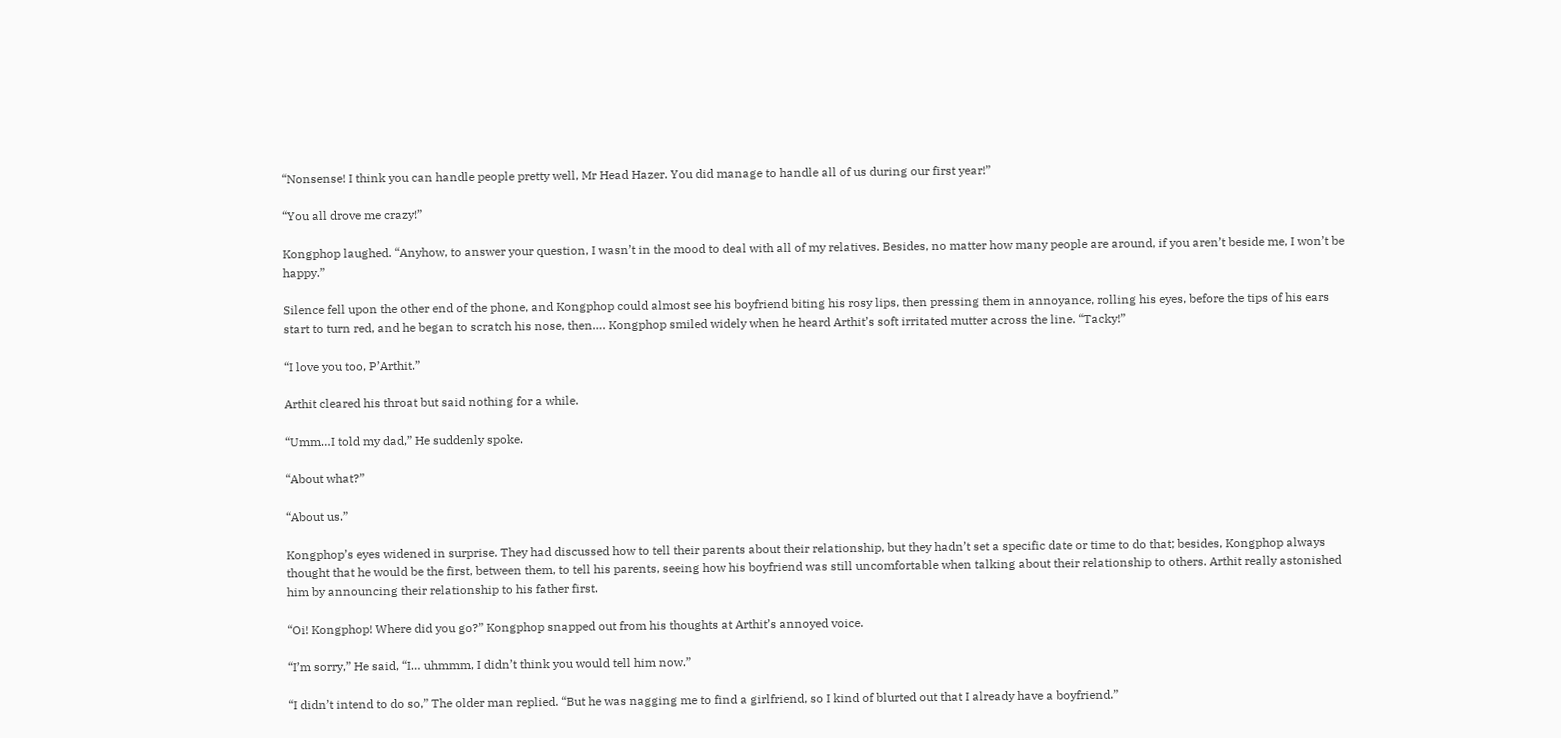“Nonsense! I think you can handle people pretty well, Mr Head Hazer. You did manage to handle all of us during our first year!”

“You all drove me crazy!”

Kongphop laughed. “Anyhow, to answer your question, I wasn’t in the mood to deal with all of my relatives. Besides, no matter how many people are around, if you aren’t beside me, I won’t be happy.”

Silence fell upon the other end of the phone, and Kongphop could almost see his boyfriend biting his rosy lips, then pressing them in annoyance, rolling his eyes, before the tips of his ears start to turn red, and he began to scratch his nose, then…. Kongphop smiled widely when he heard Arthit’s soft irritated mutter across the line. “Tacky!”

“I love you too, P’Arthit.”

Arthit cleared his throat but said nothing for a while.

“Umm…I told my dad,” He suddenly spoke.

“About what?”

“About us.”

Kongphop’s eyes widened in surprise. They had discussed how to tell their parents about their relationship, but they hadn’t set a specific date or time to do that; besides, Kongphop always thought that he would be the first, between them, to tell his parents, seeing how his boyfriend was still uncomfortable when talking about their relationship to others. Arthit really astonished him by announcing their relationship to his father first.

“Oi! Kongphop! Where did you go?” Kongphop snapped out from his thoughts at Arthit’s annoyed voice.

“I’m sorry,” He said, “I… uhmmm, I didn’t think you would tell him now.”

“I didn’t intend to do so,” The older man replied. “But he was nagging me to find a girlfriend, so I kind of blurted out that I already have a boyfriend.”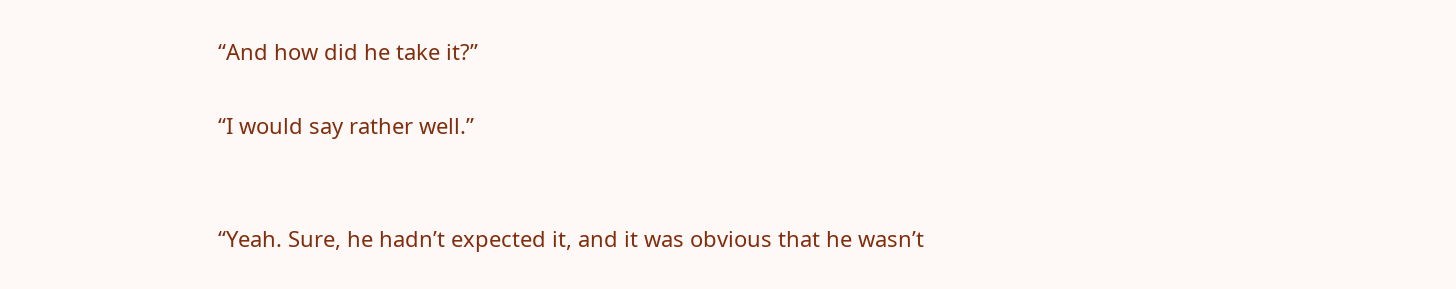“And how did he take it?”

“I would say rather well.”


“Yeah. Sure, he hadn’t expected it, and it was obvious that he wasn’t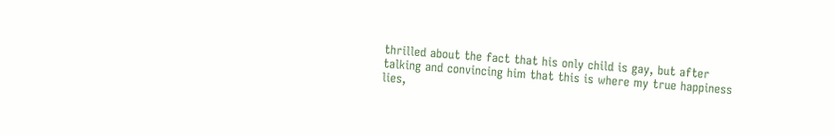thrilled about the fact that his only child is gay, but after talking and convincing him that this is where my true happiness lies,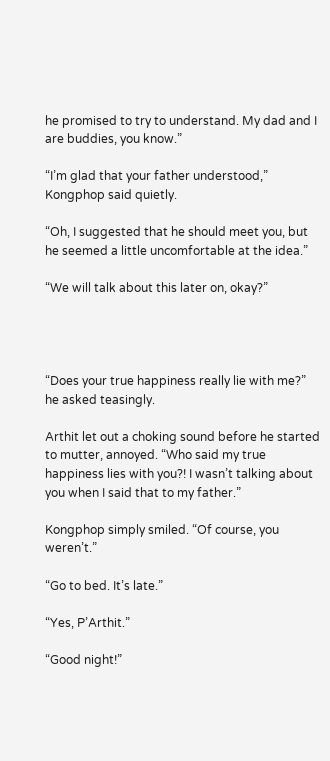he promised to try to understand. My dad and I are buddies, you know.”

“I’m glad that your father understood,” Kongphop said quietly.

“Oh, I suggested that he should meet you, but he seemed a little uncomfortable at the idea.”

“We will talk about this later on, okay?”




“Does your true happiness really lie with me?” he asked teasingly.

Arthit let out a choking sound before he started to mutter, annoyed. “Who said my true happiness lies with you?! I wasn’t talking about you when I said that to my father.”

Kongphop simply smiled. “Of course, you weren’t.”

“Go to bed. It’s late.”

“Yes, P’Arthit.”

“Good night!”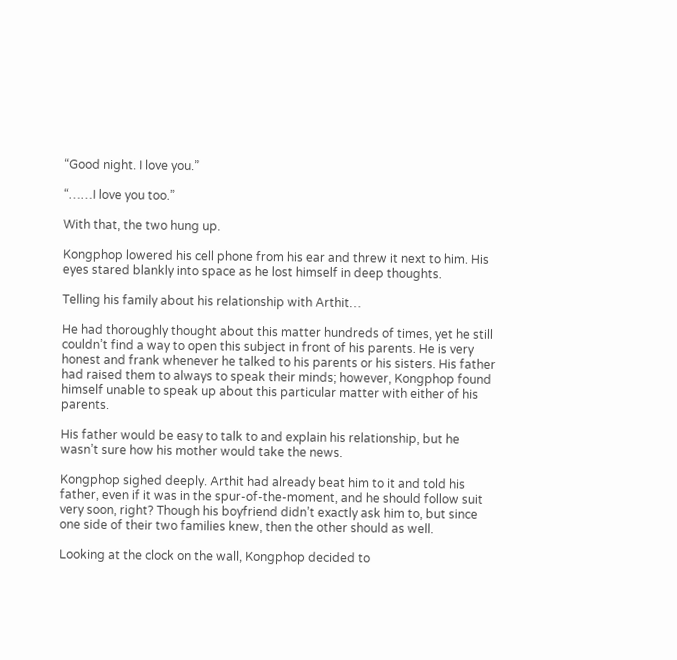“Good night. I love you.”

“……I love you too.”

With that, the two hung up.

Kongphop lowered his cell phone from his ear and threw it next to him. His eyes stared blankly into space as he lost himself in deep thoughts.

Telling his family about his relationship with Arthit…

He had thoroughly thought about this matter hundreds of times, yet he still couldn’t find a way to open this subject in front of his parents. He is very honest and frank whenever he talked to his parents or his sisters. His father had raised them to always to speak their minds; however, Kongphop found himself unable to speak up about this particular matter with either of his parents.

His father would be easy to talk to and explain his relationship, but he wasn’t sure how his mother would take the news.

Kongphop sighed deeply. Arthit had already beat him to it and told his father, even if it was in the spur-of-the-moment, and he should follow suit very soon, right? Though his boyfriend didn’t exactly ask him to, but since one side of their two families knew, then the other should as well.

Looking at the clock on the wall, Kongphop decided to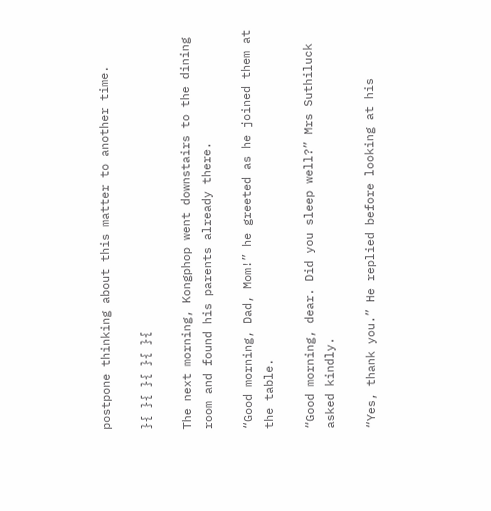postpone thinking about this matter to another time.

}{ }{ }{ }{ }{

The next morning, Kongphop went downstairs to the dining room and found his parents already there.

“Good morning, Dad, Mom!” he greeted as he joined them at the table.

“Good morning, dear. Did you sleep well?” Mrs Suthiluck asked kindly.

“Yes, thank you.” He replied before looking at his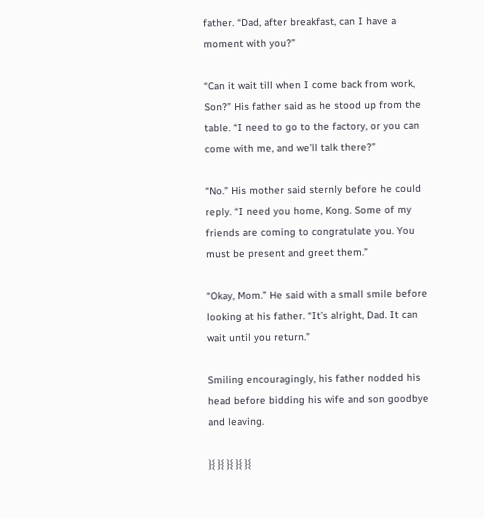father. “Dad, after breakfast, can I have a moment with you?”

“Can it wait till when I come back from work, Son?” His father said as he stood up from the table. “I need to go to the factory, or you can come with me, and we’ll talk there?”

“No.” His mother said sternly before he could reply. “I need you home, Kong. Some of my friends are coming to congratulate you. You must be present and greet them.”

“Okay, Mom.” He said with a small smile before looking at his father. “It’s alright, Dad. It can wait until you return.”

Smiling encouragingly, his father nodded his head before bidding his wife and son goodbye and leaving.

}{ }{ }{ }{ }{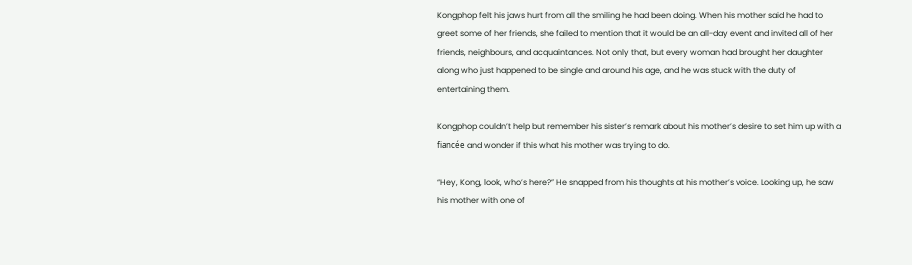Kongphop felt his jaws hurt from all the smiling he had been doing. When his mother said he had to greet some of her friends, she failed to mention that it would be an all-day event and invited all of her friends, neighbours, and acquaintances. Not only that, but every woman had brought her daughter along who just happened to be single and around his age, and he was stuck with the duty of entertaining them.

Kongphop couldn’t help but remember his sister’s remark about his mother’s desire to set him up with a fiancée and wonder if this what his mother was trying to do.

“Hey, Kong, look, who’s here?” He snapped from his thoughts at his mother’s voice. Looking up, he saw his mother with one of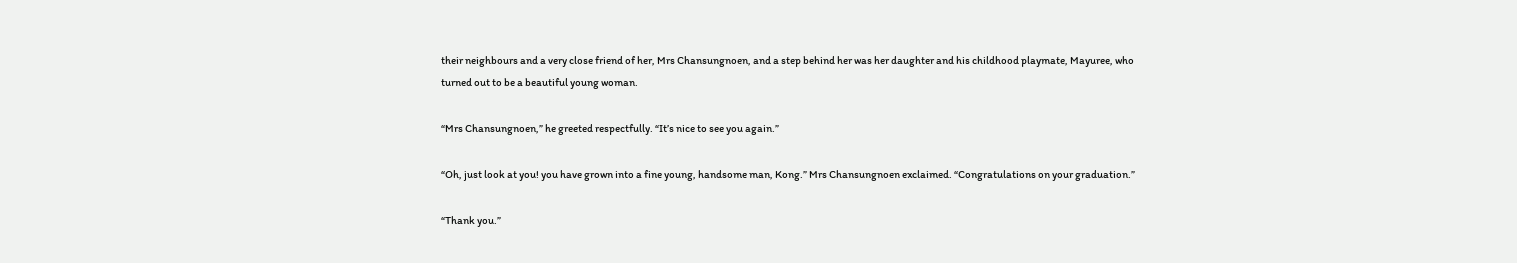their neighbours and a very close friend of her, Mrs Chansungnoen, and a step behind her was her daughter and his childhood playmate, Mayuree, who turned out to be a beautiful young woman.

“Mrs Chansungnoen,” he greeted respectfully. “It’s nice to see you again.”

“Oh, just look at you! you have grown into a fine young, handsome man, Kong.” Mrs Chansungnoen exclaimed. “Congratulations on your graduation.”

“Thank you.”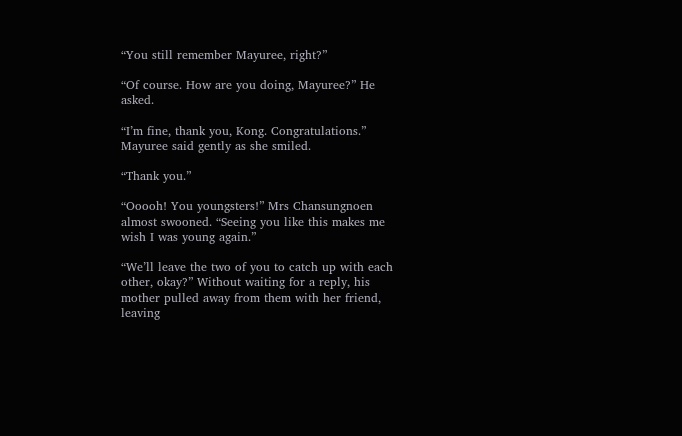“You still remember Mayuree, right?”

“Of course. How are you doing, Mayuree?” He asked.

“I’m fine, thank you, Kong. Congratulations.” Mayuree said gently as she smiled.

“Thank you.”

“Ooooh! You youngsters!” Mrs Chansungnoen almost swooned. “Seeing you like this makes me wish I was young again.”

“We’ll leave the two of you to catch up with each other, okay?” Without waiting for a reply, his mother pulled away from them with her friend, leaving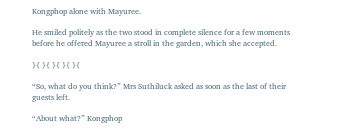Kongphop alone with Mayuree.

He smiled politely as the two stood in complete silence for a few moments before he offered Mayuree a stroll in the garden, which she accepted.

}{ }{ }{ }{ }{

“So, what do you think?” Mrs Suthiluck asked as soon as the last of their guests left.

“About what?” Kongphop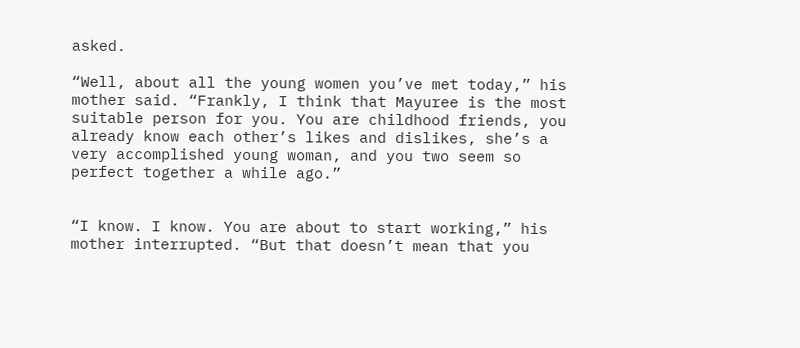asked.

“Well, about all the young women you’ve met today,” his mother said. “Frankly, I think that Mayuree is the most suitable person for you. You are childhood friends, you already know each other’s likes and dislikes, she’s a very accomplished young woman, and you two seem so perfect together a while ago.”


“I know. I know. You are about to start working,” his mother interrupted. “But that doesn’t mean that you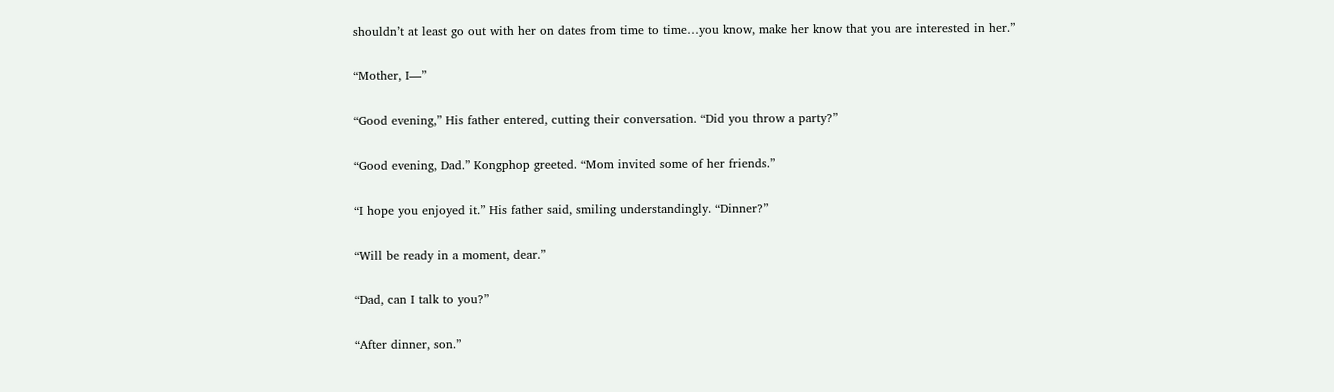shouldn’t at least go out with her on dates from time to time…you know, make her know that you are interested in her.”

“Mother, I—”

“Good evening,” His father entered, cutting their conversation. “Did you throw a party?”

“Good evening, Dad.” Kongphop greeted. “Mom invited some of her friends.”

“I hope you enjoyed it.” His father said, smiling understandingly. “Dinner?”

“Will be ready in a moment, dear.”

“Dad, can I talk to you?”

“After dinner, son.”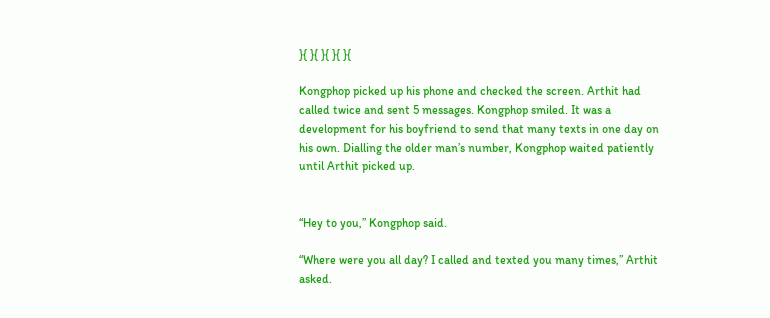}{ }{ }{ }{ }{

Kongphop picked up his phone and checked the screen. Arthit had called twice and sent 5 messages. Kongphop smiled. It was a development for his boyfriend to send that many texts in one day on his own. Dialling the older man’s number, Kongphop waited patiently until Arthit picked up.


“Hey to you,” Kongphop said.

“Where were you all day? I called and texted you many times,” Arthit asked.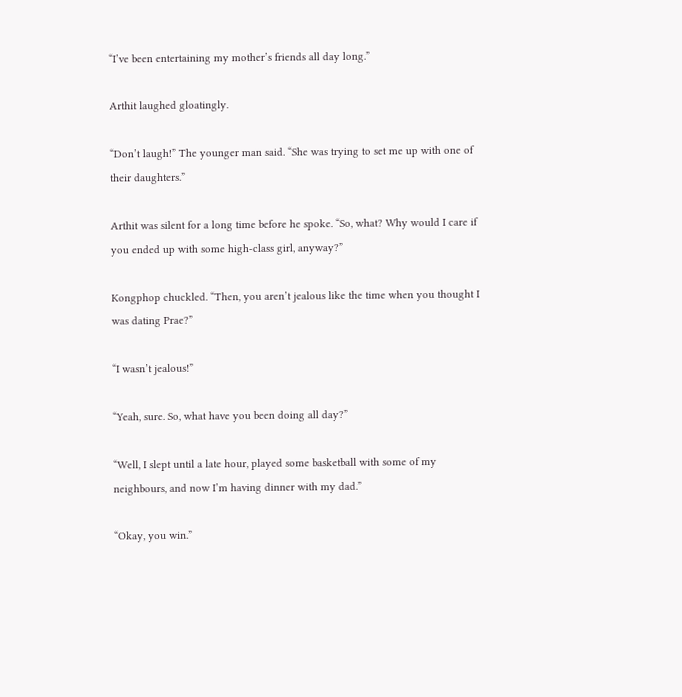“I’ve been entertaining my mother’s friends all day long.”

Arthit laughed gloatingly.

“Don’t laugh!” The younger man said. “She was trying to set me up with one of their daughters.”

Arthit was silent for a long time before he spoke. “So, what? Why would I care if you ended up with some high-class girl, anyway?”

Kongphop chuckled. “Then, you aren’t jealous like the time when you thought I was dating Prae?”

“I wasn’t jealous!”

“Yeah, sure. So, what have you been doing all day?”

“Well, I slept until a late hour, played some basketball with some of my neighbours, and now I’m having dinner with my dad.”

“Okay, you win.”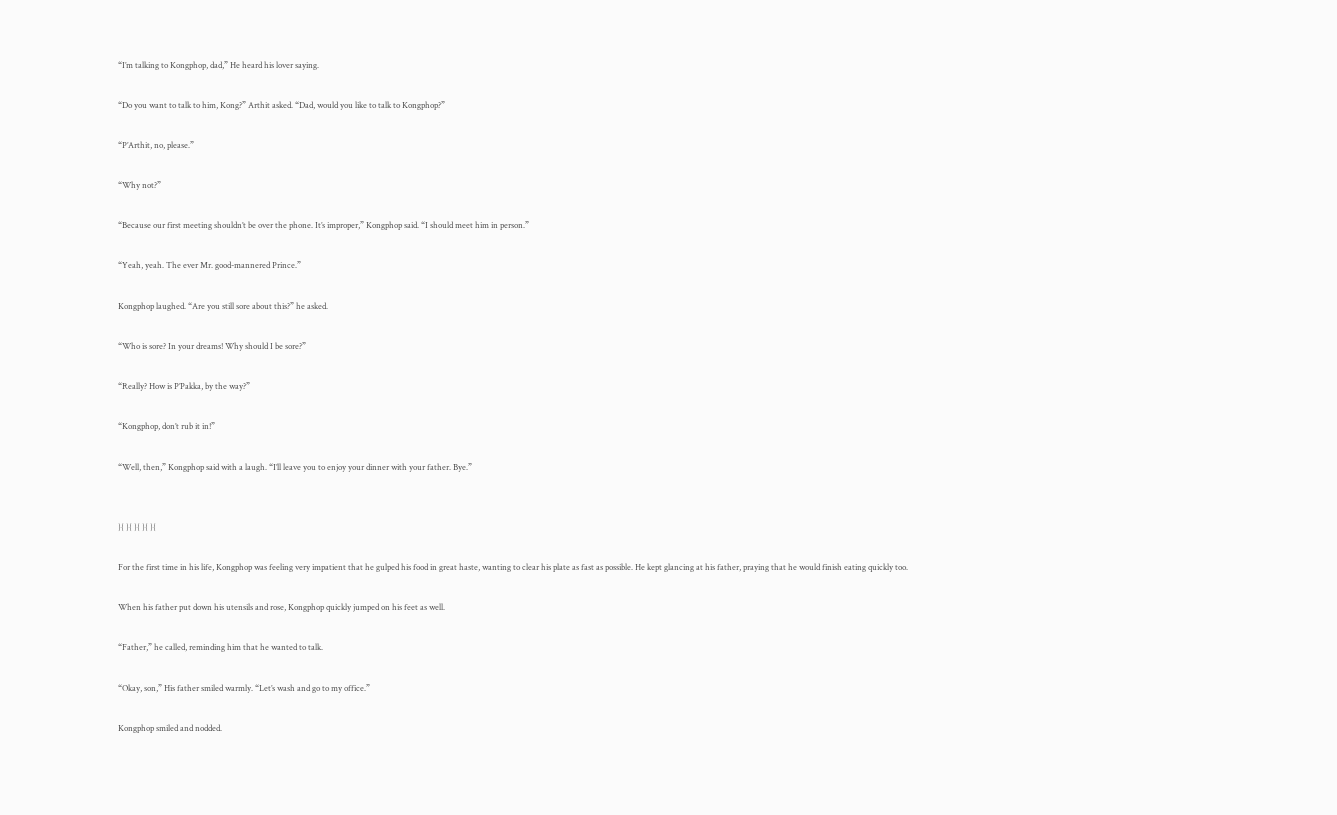“I’m talking to Kongphop, dad,” He heard his lover saying.

“Do you want to talk to him, Kong?” Arthit asked. “Dad, would you like to talk to Kongphop?”

“P’Arthit, no, please.”

“Why not?”

“Because our first meeting shouldn’t be over the phone. It’s improper,” Kongphop said. “I should meet him in person.”

“Yeah, yeah. The ever Mr. good-mannered Prince.”

Kongphop laughed. “Are you still sore about this?” he asked.

“Who is sore? In your dreams! Why should I be sore?”

“Really? How is P’Pakka, by the way?”

“Kongphop, don’t rub it in!”

“Well, then,” Kongphop said with a laugh. “I’ll leave you to enjoy your dinner with your father. Bye.”


}{ }{ }{ }{ }{

For the first time in his life, Kongphop was feeling very impatient that he gulped his food in great haste, wanting to clear his plate as fast as possible. He kept glancing at his father, praying that he would finish eating quickly too.

When his father put down his utensils and rose, Kongphop quickly jumped on his feet as well.

“Father,” he called, reminding him that he wanted to talk.

“Okay, son,” His father smiled warmly. “Let’s wash and go to my office.”

Kongphop smiled and nodded.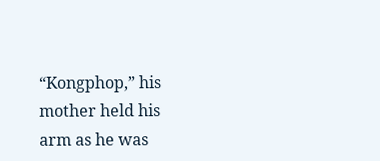“Kongphop,” his mother held his arm as he was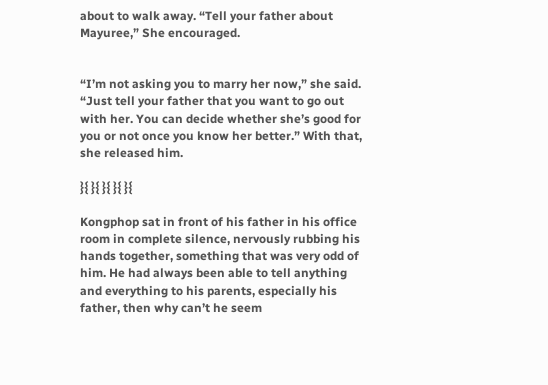about to walk away. “Tell your father about Mayuree,” She encouraged.


“I’m not asking you to marry her now,” she said. “Just tell your father that you want to go out with her. You can decide whether she’s good for you or not once you know her better.” With that, she released him.

}{ }{ }{ }{ }{

Kongphop sat in front of his father in his office room in complete silence, nervously rubbing his hands together, something that was very odd of him. He had always been able to tell anything and everything to his parents, especially his father, then why can’t he seem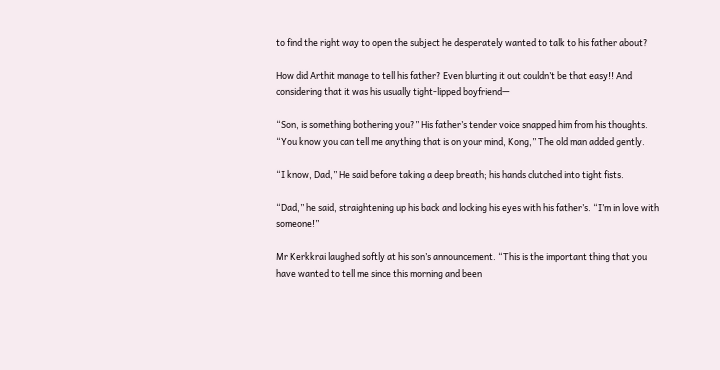to find the right way to open the subject he desperately wanted to talk to his father about?

How did Arthit manage to tell his father? Even blurting it out couldn’t be that easy!! And considering that it was his usually tight-lipped boyfriend—

“Son, is something bothering you?” His father’s tender voice snapped him from his thoughts. “You know you can tell me anything that is on your mind, Kong,” The old man added gently.

“I know, Dad,” He said before taking a deep breath; his hands clutched into tight fists.

“Dad,” he said, straightening up his back and locking his eyes with his father’s. “I’m in love with someone!”

Mr Kerkkrai laughed softly at his son’s announcement. “This is the important thing that you have wanted to tell me since this morning and been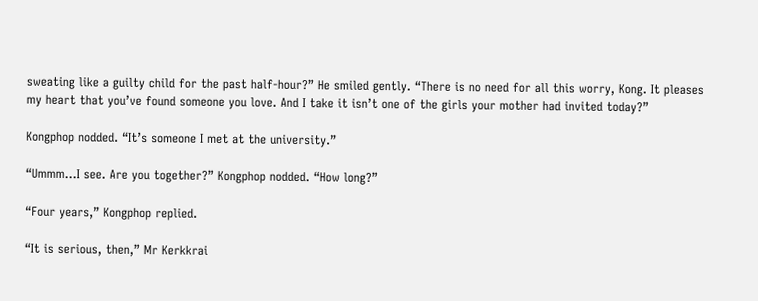sweating like a guilty child for the past half-hour?” He smiled gently. “There is no need for all this worry, Kong. It pleases my heart that you’ve found someone you love. And I take it isn’t one of the girls your mother had invited today?”

Kongphop nodded. “It’s someone I met at the university.”

“Ummm…I see. Are you together?” Kongphop nodded. “How long?”

“Four years,” Kongphop replied.

“It is serious, then,” Mr Kerkkrai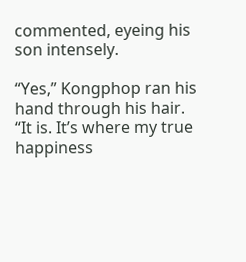commented, eyeing his son intensely.

“Yes,” Kongphop ran his hand through his hair. “It is. It’s where my true happiness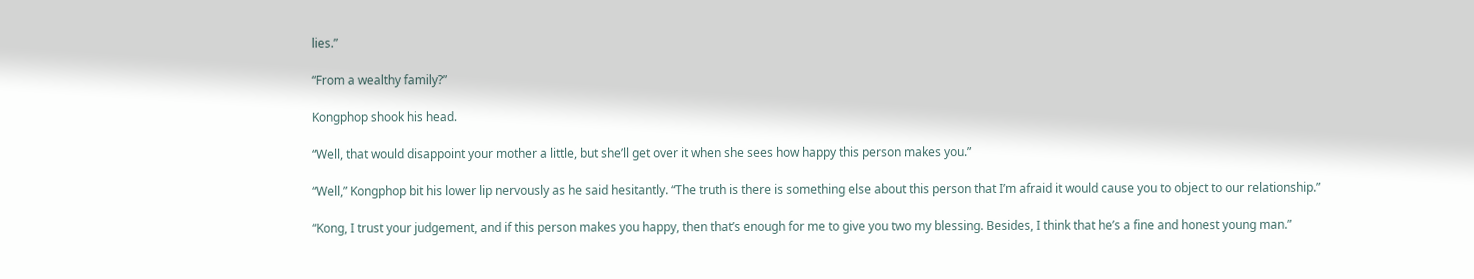lies.”

“From a wealthy family?”

Kongphop shook his head.

“Well, that would disappoint your mother a little, but she’ll get over it when she sees how happy this person makes you.”

“Well,” Kongphop bit his lower lip nervously as he said hesitantly. “The truth is there is something else about this person that I’m afraid it would cause you to object to our relationship.”

“Kong, I trust your judgement, and if this person makes you happy, then that’s enough for me to give you two my blessing. Besides, I think that he’s a fine and honest young man.”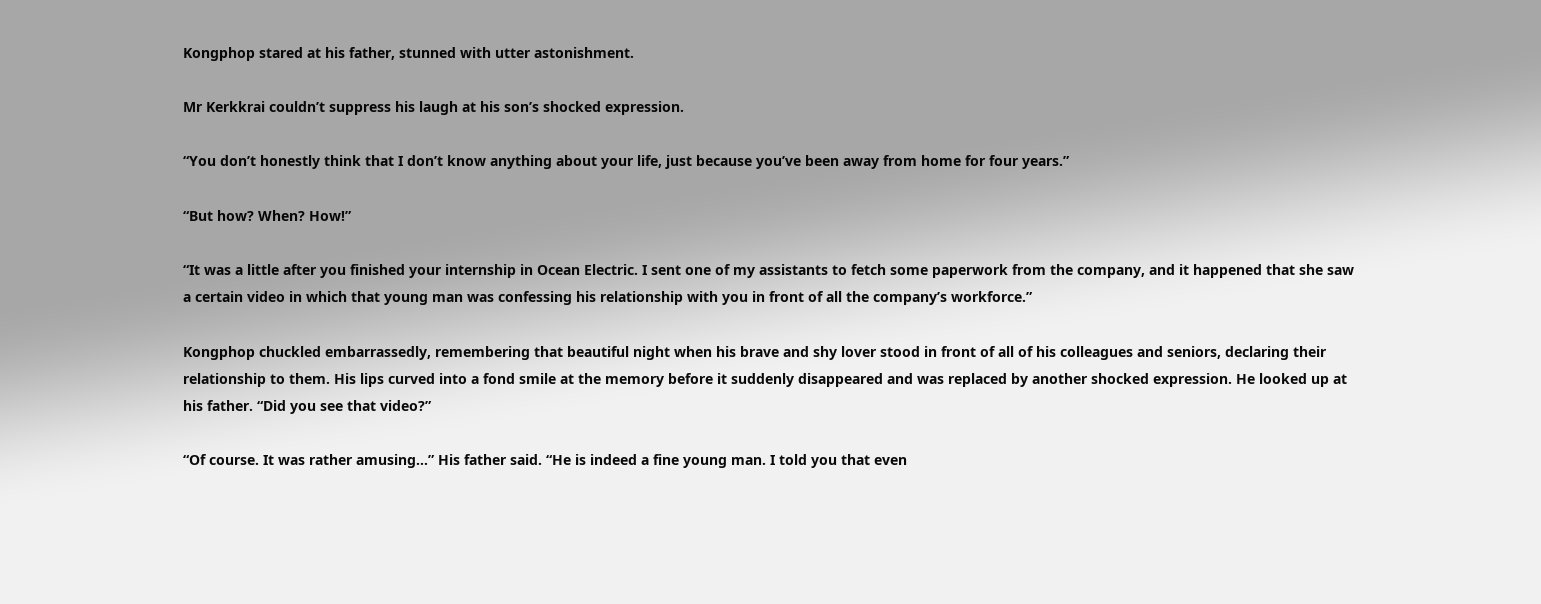Kongphop stared at his father, stunned with utter astonishment.

Mr Kerkkrai couldn’t suppress his laugh at his son’s shocked expression.

“You don’t honestly think that I don’t know anything about your life, just because you’ve been away from home for four years.”

“But how? When? How!”

“It was a little after you finished your internship in Ocean Electric. I sent one of my assistants to fetch some paperwork from the company, and it happened that she saw a certain video in which that young man was confessing his relationship with you in front of all the company’s workforce.”

Kongphop chuckled embarrassedly, remembering that beautiful night when his brave and shy lover stood in front of all of his colleagues and seniors, declaring their relationship to them. His lips curved into a fond smile at the memory before it suddenly disappeared and was replaced by another shocked expression. He looked up at his father. “Did you see that video?”

“Of course. It was rather amusing…” His father said. “He is indeed a fine young man. I told you that even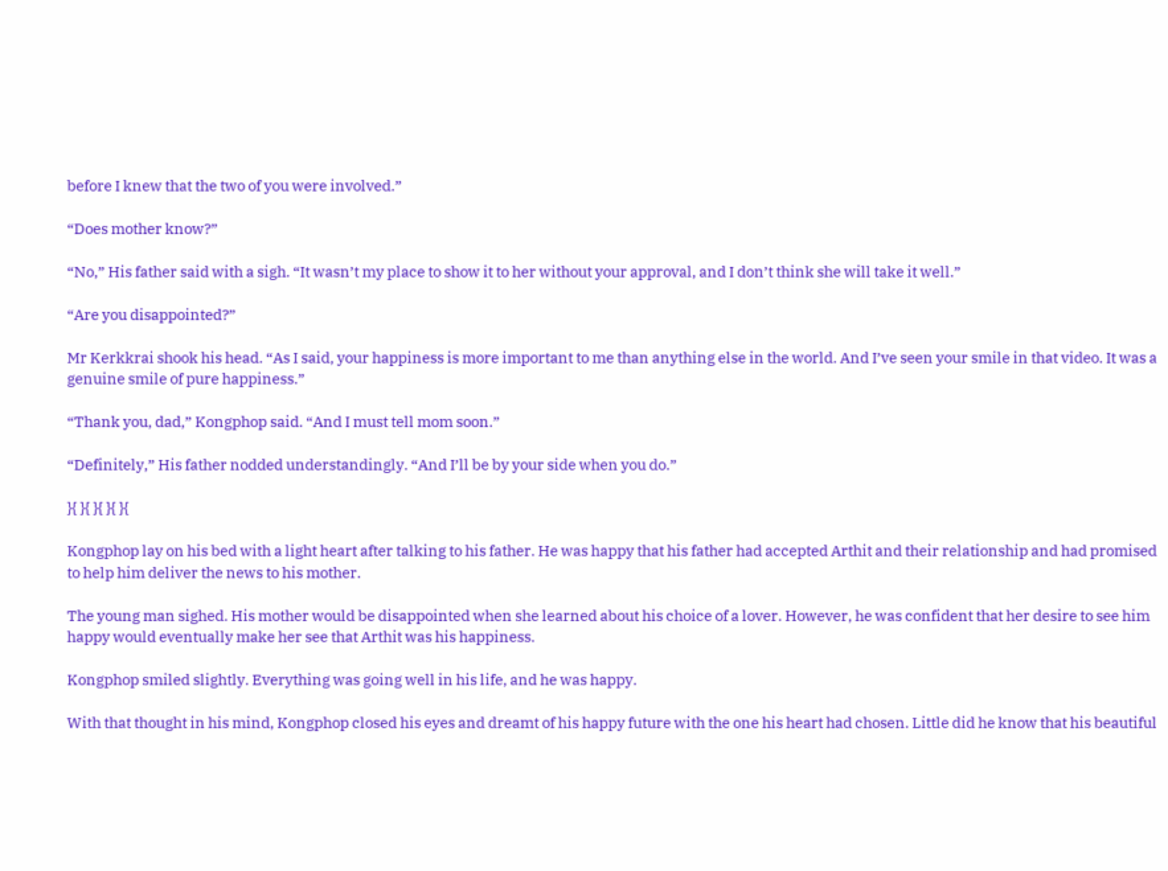before I knew that the two of you were involved.”

“Does mother know?”

“No,” His father said with a sigh. “It wasn’t my place to show it to her without your approval, and I don’t think she will take it well.”

“Are you disappointed?”

Mr Kerkkrai shook his head. “As I said, your happiness is more important to me than anything else in the world. And I’ve seen your smile in that video. It was a genuine smile of pure happiness.”

“Thank you, dad,” Kongphop said. “And I must tell mom soon.”

“Definitely,” His father nodded understandingly. “And I’ll be by your side when you do.”

}{ }{ }{ }{ }{

Kongphop lay on his bed with a light heart after talking to his father. He was happy that his father had accepted Arthit and their relationship and had promised to help him deliver the news to his mother.

The young man sighed. His mother would be disappointed when she learned about his choice of a lover. However, he was confident that her desire to see him happy would eventually make her see that Arthit was his happiness.

Kongphop smiled slightly. Everything was going well in his life, and he was happy.

With that thought in his mind, Kongphop closed his eyes and dreamt of his happy future with the one his heart had chosen. Little did he know that his beautiful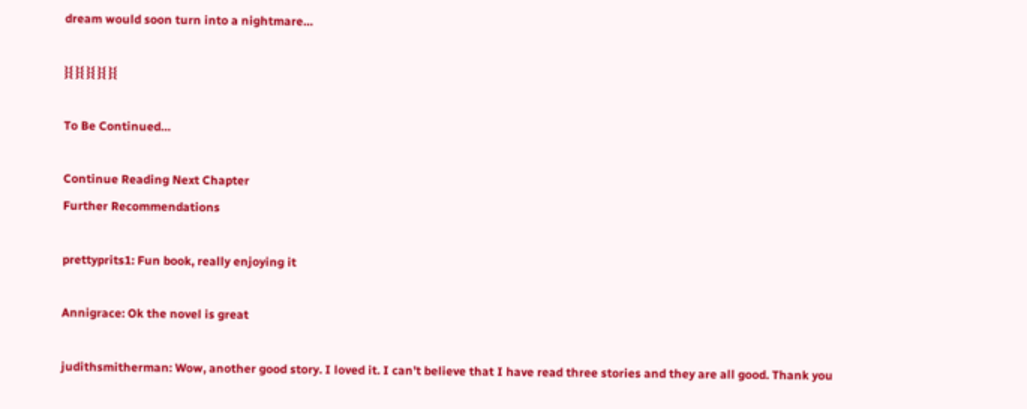dream would soon turn into a nightmare…

}{ }{ }{ }{ }{

To Be Continued…

Continue Reading Next Chapter
Further Recommendations

prettyprits1: Fun book, really enjoying it

Annigrace: Ok the novel is great

judithsmitherman: Wow, another good story. I loved it. I can’t believe that I have read three stories and they are all good. Thank you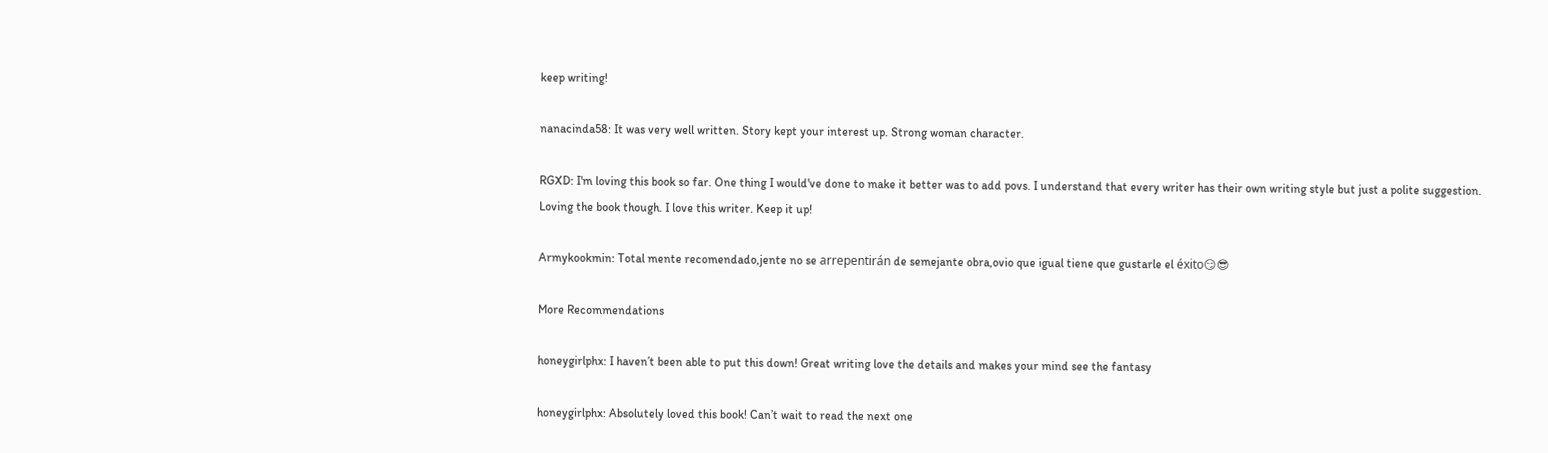keep writing!

nanacinda58: It was very well written. Story kept your interest up. Strong woman character.

RGXD: I'm loving this book so far. One thing I would've done to make it better was to add povs. I understand that every writer has their own writing style but just a polite suggestion. Loving the book though. I love this writer. Keep it up!

Armykookmin: Total mente recomendado,jente no se arrepentirán de semejante obra,ovio que igual tiene que gustarle el éxito😏😎

More Recommendations

honeygirlphx: I haven’t been able to put this down! Great writing love the details and makes your mind see the fantasy

honeygirlphx: Absolutely loved this book! Can’t wait to read the next one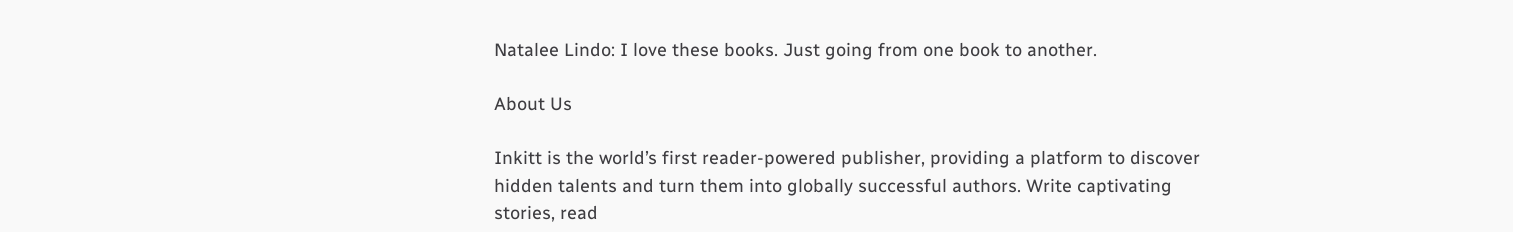Natalee Lindo: I love these books. Just going from one book to another.

About Us

Inkitt is the world’s first reader-powered publisher, providing a platform to discover hidden talents and turn them into globally successful authors. Write captivating stories, read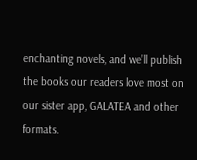enchanting novels, and we’ll publish the books our readers love most on our sister app, GALATEA and other formats.